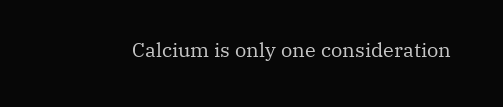Calcium is only one consideration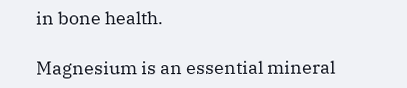in bone health.

Magnesium is an essential mineral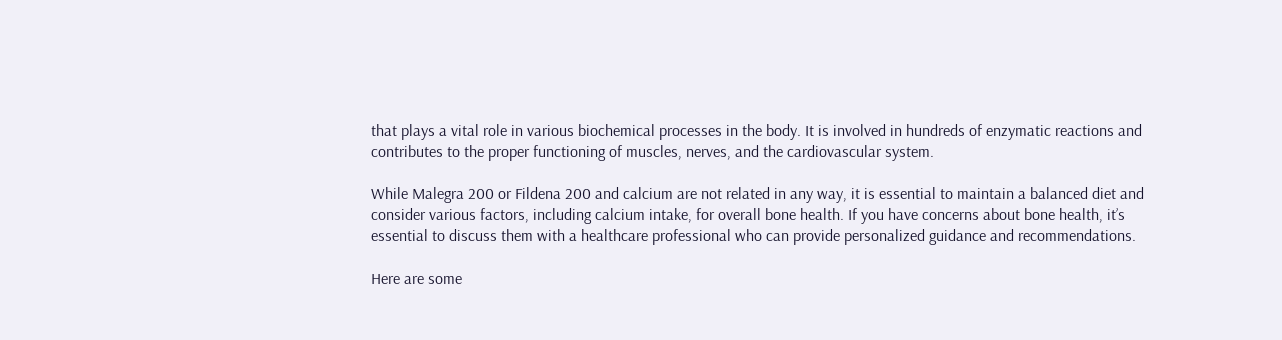that plays a vital role in various biochemical processes in the body. It is involved in hundreds of enzymatic reactions and contributes to the proper functioning of muscles, nerves, and the cardiovascular system.

While Malegra 200 or Fildena 200 and calcium are not related in any way, it is essential to maintain a balanced diet and consider various factors, including calcium intake, for overall bone health. If you have concerns about bone health, it’s essential to discuss them with a healthcare professional who can provide personalized guidance and recommendations.

Here are some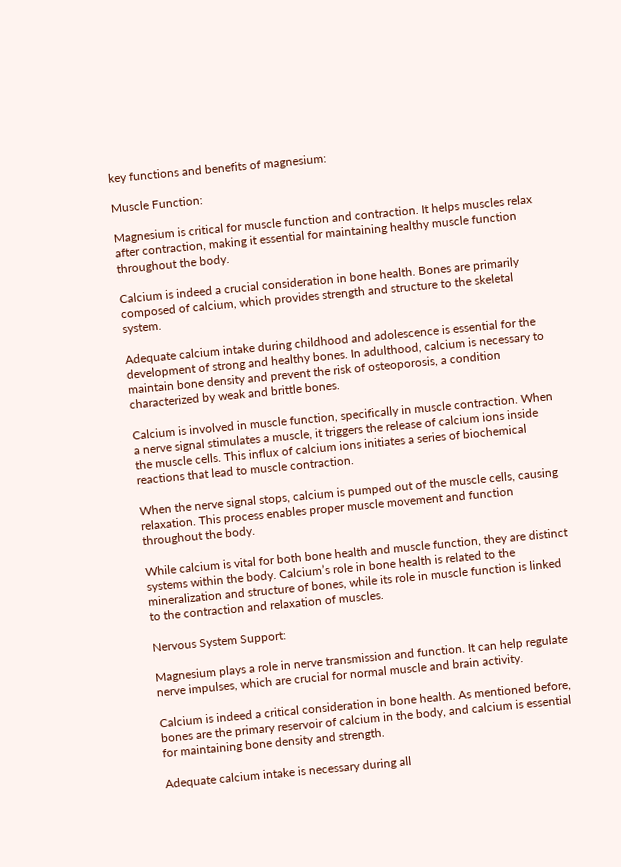key functions and benefits of magnesium:

Muscle Function:

Magnesium is critical for muscle function and contraction. It helps muscles relax after contraction, making it essential for maintaining healthy muscle function throughout the body.

Calcium is indeed a crucial consideration in bone health. Bones are primarily composed of calcium, which provides strength and structure to the skeletal system.

Adequate calcium intake during childhood and adolescence is essential for the development of strong and healthy bones. In adulthood, calcium is necessary to maintain bone density and prevent the risk of osteoporosis, a condition characterized by weak and brittle bones.

Calcium is involved in muscle function, specifically in muscle contraction. When a nerve signal stimulates a muscle, it triggers the release of calcium ions inside the muscle cells. This influx of calcium ions initiates a series of biochemical reactions that lead to muscle contraction.

When the nerve signal stops, calcium is pumped out of the muscle cells, causing relaxation. This process enables proper muscle movement and function throughout the body.

While calcium is vital for both bone health and muscle function, they are distinct systems within the body. Calcium’s role in bone health is related to the mineralization and structure of bones, while its role in muscle function is linked to the contraction and relaxation of muscles.

Nervous System Support:

Magnesium plays a role in nerve transmission and function. It can help regulate nerve impulses, which are crucial for normal muscle and brain activity.

Calcium is indeed a critical consideration in bone health. As mentioned before, bones are the primary reservoir of calcium in the body, and calcium is essential for maintaining bone density and strength.

Adequate calcium intake is necessary during all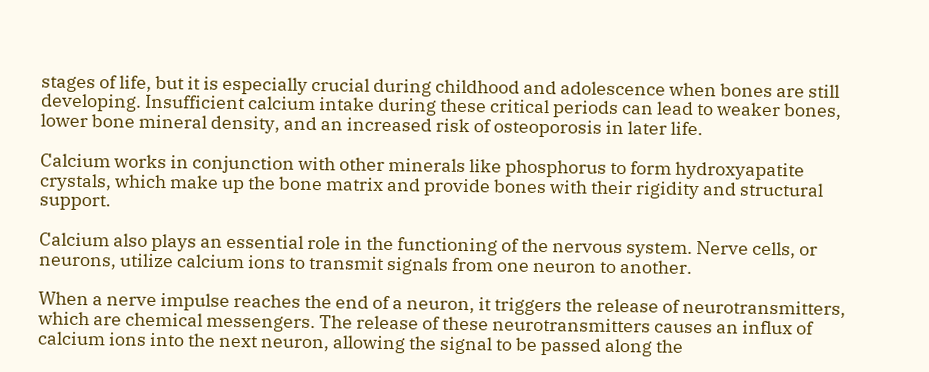stages of life, but it is especially crucial during childhood and adolescence when bones are still developing. Insufficient calcium intake during these critical periods can lead to weaker bones, lower bone mineral density, and an increased risk of osteoporosis in later life.

Calcium works in conjunction with other minerals like phosphorus to form hydroxyapatite crystals, which make up the bone matrix and provide bones with their rigidity and structural support.

Calcium also plays an essential role in the functioning of the nervous system. Nerve cells, or neurons, utilize calcium ions to transmit signals from one neuron to another.

When a nerve impulse reaches the end of a neuron, it triggers the release of neurotransmitters, which are chemical messengers. The release of these neurotransmitters causes an influx of calcium ions into the next neuron, allowing the signal to be passed along the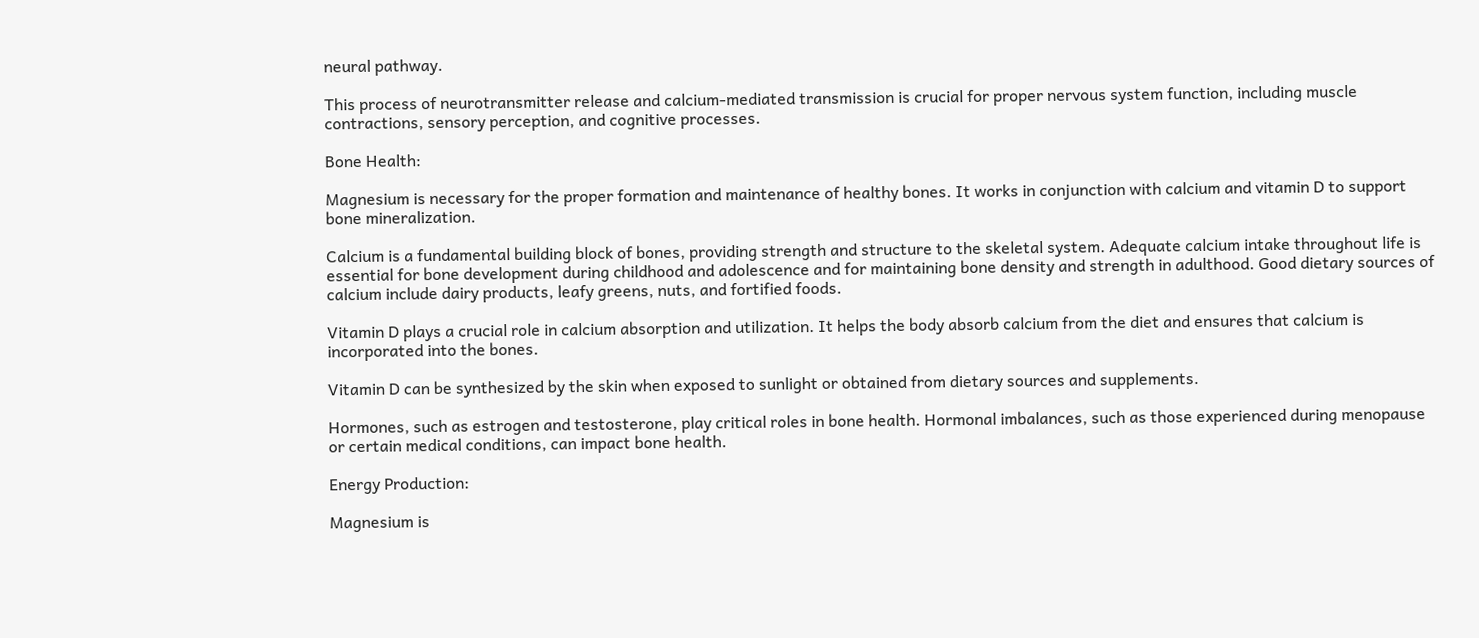neural pathway.

This process of neurotransmitter release and calcium-mediated transmission is crucial for proper nervous system function, including muscle contractions, sensory perception, and cognitive processes.

Bone Health:

Magnesium is necessary for the proper formation and maintenance of healthy bones. It works in conjunction with calcium and vitamin D to support bone mineralization.

Calcium is a fundamental building block of bones, providing strength and structure to the skeletal system. Adequate calcium intake throughout life is essential for bone development during childhood and adolescence and for maintaining bone density and strength in adulthood. Good dietary sources of calcium include dairy products, leafy greens, nuts, and fortified foods.

Vitamin D plays a crucial role in calcium absorption and utilization. It helps the body absorb calcium from the diet and ensures that calcium is incorporated into the bones.

Vitamin D can be synthesized by the skin when exposed to sunlight or obtained from dietary sources and supplements.

Hormones, such as estrogen and testosterone, play critical roles in bone health. Hormonal imbalances, such as those experienced during menopause or certain medical conditions, can impact bone health.

Energy Production:

Magnesium is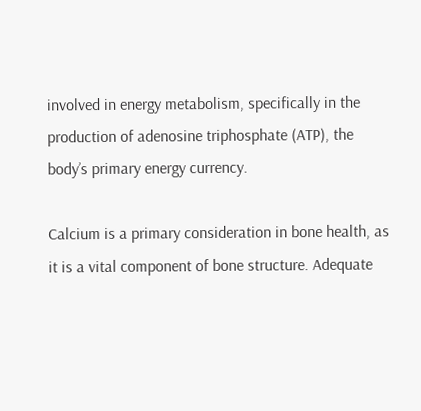involved in energy metabolism, specifically in the production of adenosine triphosphate (ATP), the body’s primary energy currency.

Calcium is a primary consideration in bone health, as it is a vital component of bone structure. Adequate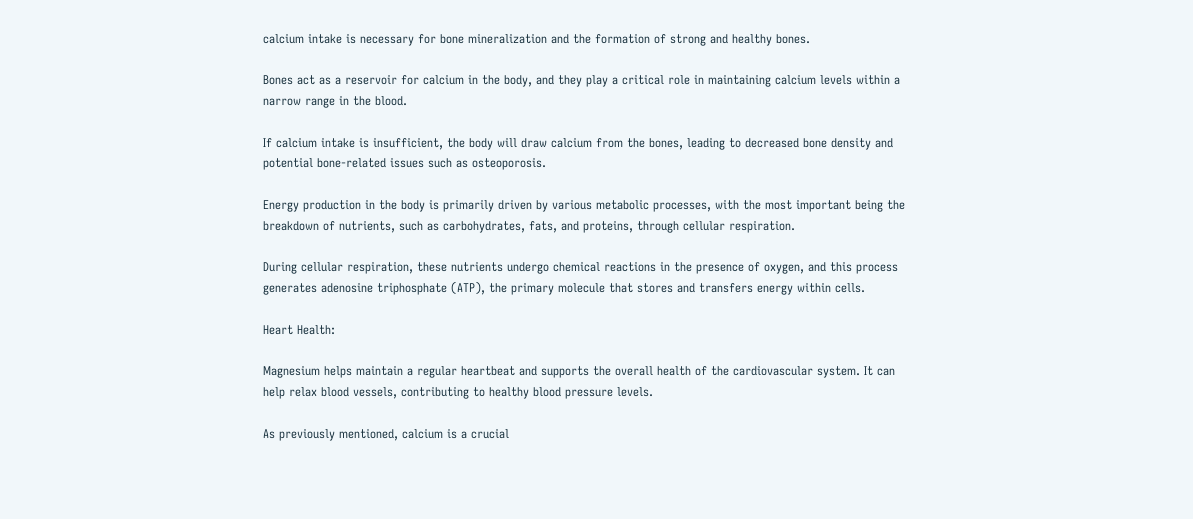calcium intake is necessary for bone mineralization and the formation of strong and healthy bones.

Bones act as a reservoir for calcium in the body, and they play a critical role in maintaining calcium levels within a narrow range in the blood.

If calcium intake is insufficient, the body will draw calcium from the bones, leading to decreased bone density and potential bone-related issues such as osteoporosis.

Energy production in the body is primarily driven by various metabolic processes, with the most important being the breakdown of nutrients, such as carbohydrates, fats, and proteins, through cellular respiration.

During cellular respiration, these nutrients undergo chemical reactions in the presence of oxygen, and this process generates adenosine triphosphate (ATP), the primary molecule that stores and transfers energy within cells.

Heart Health:

Magnesium helps maintain a regular heartbeat and supports the overall health of the cardiovascular system. It can help relax blood vessels, contributing to healthy blood pressure levels.

As previously mentioned, calcium is a crucial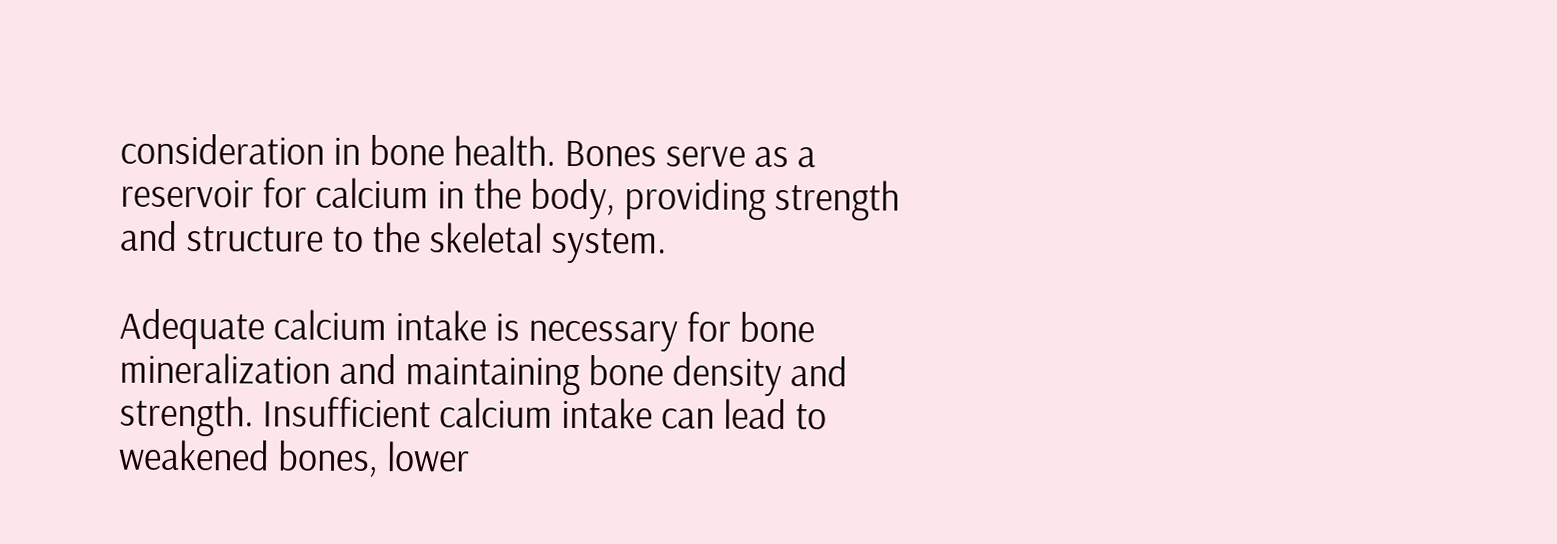consideration in bone health. Bones serve as a reservoir for calcium in the body, providing strength and structure to the skeletal system.

Adequate calcium intake is necessary for bone mineralization and maintaining bone density and strength. Insufficient calcium intake can lead to weakened bones, lower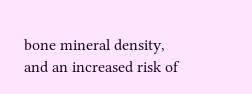bone mineral density, and an increased risk of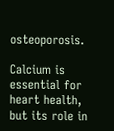osteoporosis.

Calcium is essential for heart health, but its role in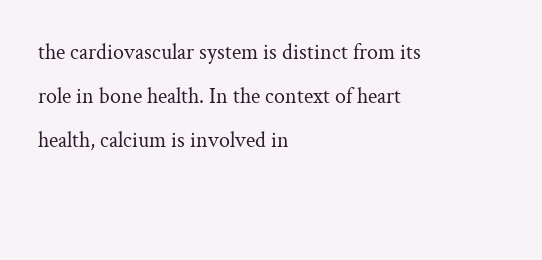the cardiovascular system is distinct from its role in bone health. In the context of heart health, calcium is involved in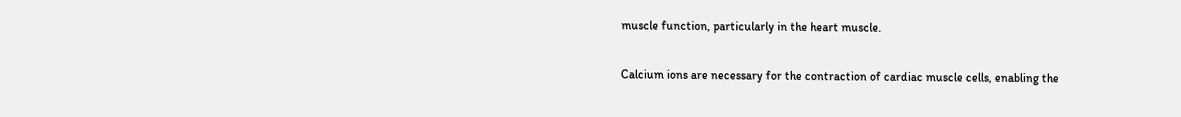muscle function, particularly in the heart muscle.

Calcium ions are necessary for the contraction of cardiac muscle cells, enabling the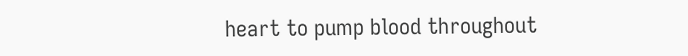heart to pump blood throughout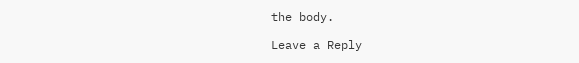the body.

Leave a Reply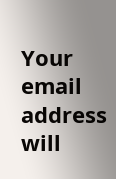Your email address will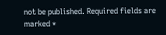not be published. Required fields are marked *